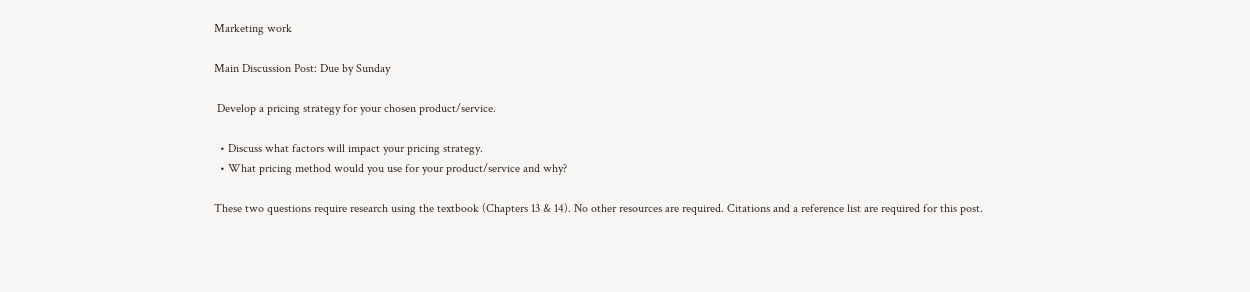Marketing work

Main Discussion Post: Due by Sunday

 Develop a pricing strategy for your chosen product/service.

  • Discuss what factors will impact your pricing strategy.
  • What pricing method would you use for your product/service and why?

These two questions require research using the textbook (Chapters 13 & 14). No other resources are required. Citations and a reference list are required for this post.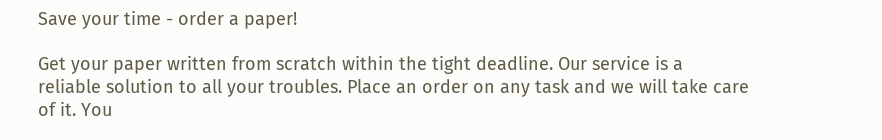Save your time - order a paper!

Get your paper written from scratch within the tight deadline. Our service is a reliable solution to all your troubles. Place an order on any task and we will take care of it. You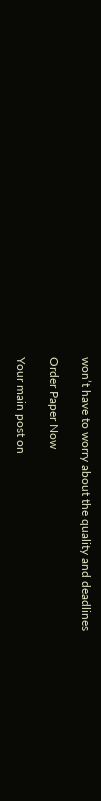won’t have to worry about the quality and deadlines

Order Paper Now

Your main post on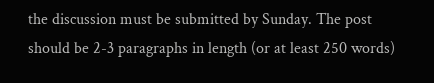the discussion must be submitted by Sunday. The post should be 2-3 paragraphs in length (or at least 250 words)